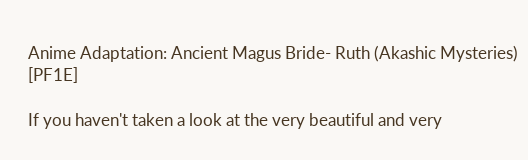Anime Adaptation: Ancient Magus Bride- Ruth (Akashic Mysteries) [PF1E]

If you haven't taken a look at the very beautiful and very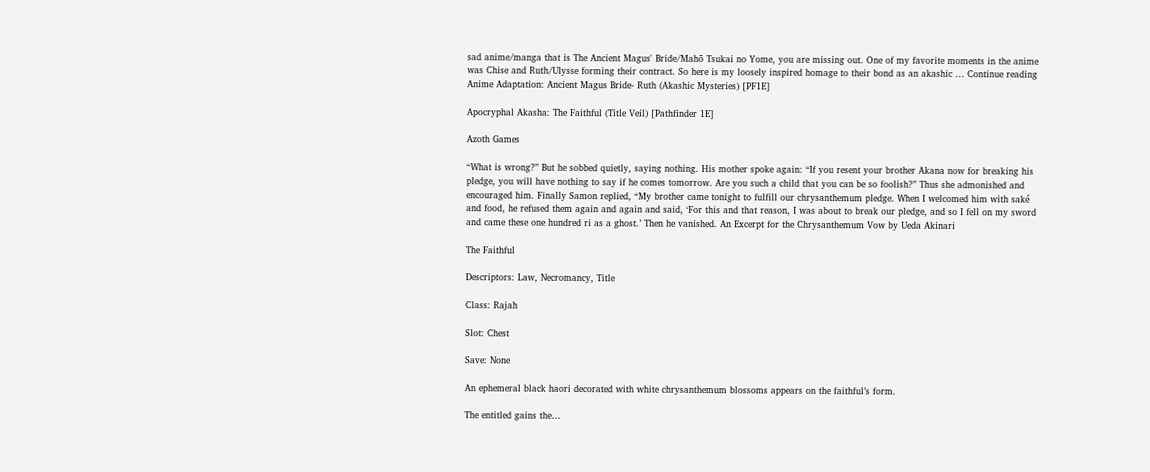sad anime/manga that is The Ancient Magus' Bride/Mahō Tsukai no Yome, you are missing out. One of my favorite moments in the anime was Chise and Ruth/Ulysse forming their contract. So here is my loosely inspired homage to their bond as an akashic … Continue reading Anime Adaptation: Ancient Magus Bride- Ruth (Akashic Mysteries) [PF1E]

Apocryphal Akasha: The Faithful (Title Veil) [Pathfinder 1E]

Azoth Games

“What is wrong?” But he sobbed quietly, saying nothing. His mother spoke again: “If you resent your brother Akana now for breaking his pledge, you will have nothing to say if he comes tomorrow. Are you such a child that you can be so foolish?” Thus she admonished and encouraged him. Finally Samon replied, “My brother came tonight to fulfill our chrysanthemum pledge. When I welcomed him with saké and food, he refused them again and again and said, ‘For this and that reason, I was about to break our pledge, and so I fell on my sword and came these one hundred ri as a ghost.’ Then he vanished. An Excerpt for the Chrysanthemum Vow by Ueda Akinari

The Faithful

Descriptors: Law, Necromancy, Title

Class: Rajah

Slot: Chest

Save: None

An ephemeral black haori decorated with white chrysanthemum blossoms appears on the faithful’s form.

The entitled gains the…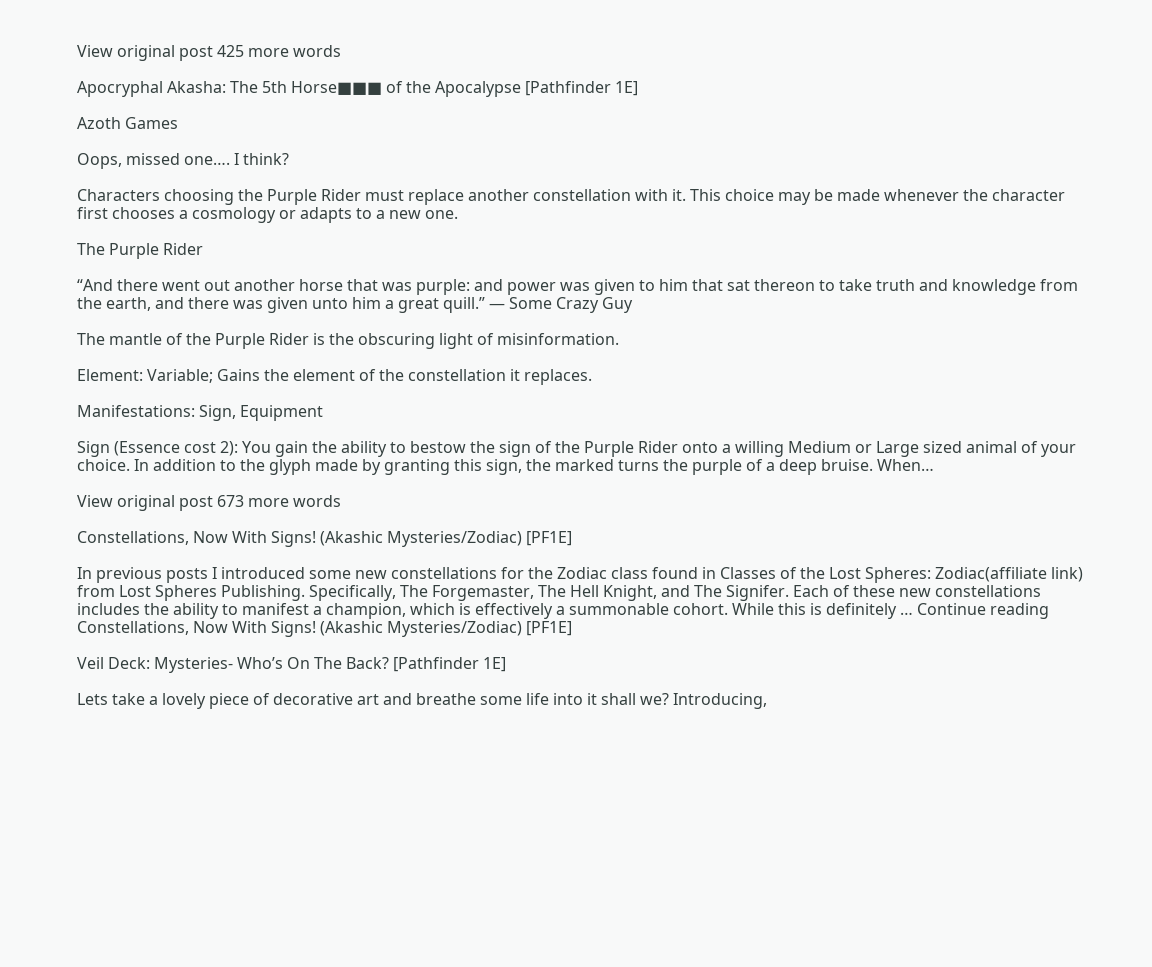View original post 425 more words

Apocryphal Akasha: The 5th Horse■■■ of the Apocalypse [Pathfinder 1E]

Azoth Games

Oops, missed one…. I think?

Characters choosing the Purple Rider must replace another constellation with it. This choice may be made whenever the character first chooses a cosmology or adapts to a new one.

The Purple Rider

“And there went out another horse that was purple: and power was given to him that sat thereon to take truth and knowledge from the earth, and there was given unto him a great quill.” — Some Crazy Guy

The mantle of the Purple Rider is the obscuring light of misinformation.

Element: Variable; Gains the element of the constellation it replaces.

Manifestations: Sign, Equipment

Sign (Essence cost 2): You gain the ability to bestow the sign of the Purple Rider onto a willing Medium or Large sized animal of your choice. In addition to the glyph made by granting this sign, the marked turns the purple of a deep bruise. When…

View original post 673 more words

Constellations, Now With Signs! (Akashic Mysteries/Zodiac) [PF1E]

In previous posts I introduced some new constellations for the Zodiac class found in Classes of the Lost Spheres: Zodiac(affiliate link) from Lost Spheres Publishing. Specifically, The Forgemaster, The Hell Knight, and The Signifer. Each of these new constellations includes the ability to manifest a champion, which is effectively a summonable cohort. While this is definitely … Continue reading Constellations, Now With Signs! (Akashic Mysteries/Zodiac) [PF1E]

Veil Deck: Mysteries- Who’s On The Back? [Pathfinder 1E]

Lets take a lovely piece of decorative art and breathe some life into it shall we? Introducing,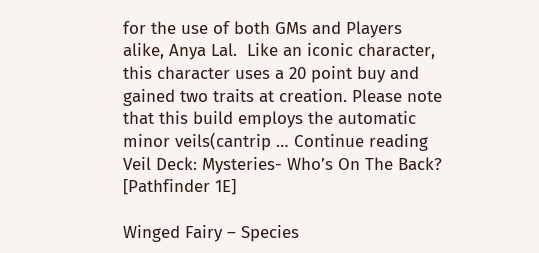for the use of both GMs and Players alike, Anya Lal.  Like an iconic character, this character uses a 20 point buy and gained two traits at creation. Please note that this build employs the automatic minor veils(cantrip … Continue reading Veil Deck: Mysteries- Who’s On The Back? [Pathfinder 1E]

Winged Fairy – Species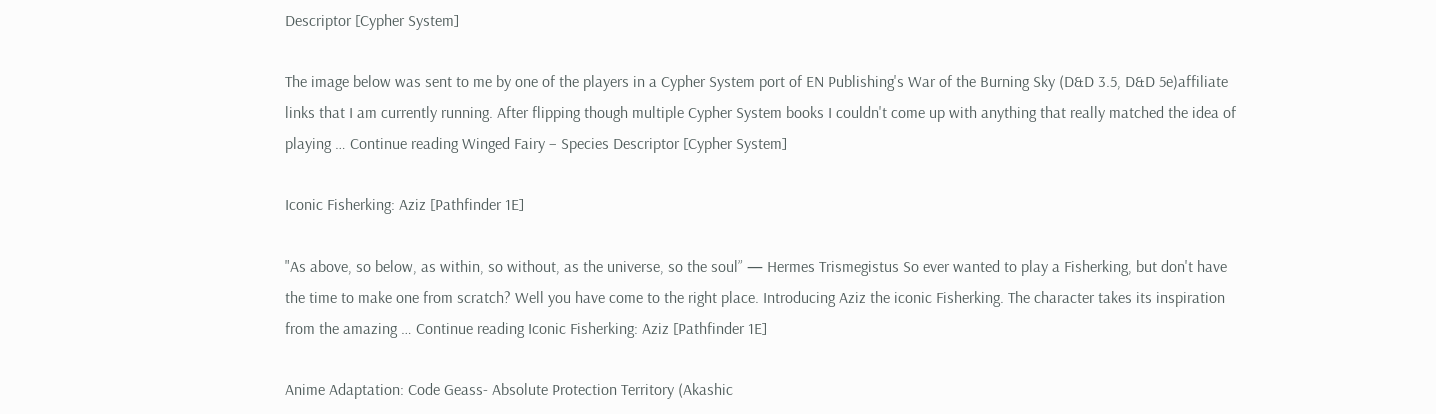Descriptor [Cypher System]

The image below was sent to me by one of the players in a Cypher System port of EN Publishing's War of the Burning Sky (D&D 3.5, D&D 5e)affiliate links that I am currently running. After flipping though multiple Cypher System books I couldn't come up with anything that really matched the idea of playing … Continue reading Winged Fairy – Species Descriptor [Cypher System]

Iconic Fisherking: Aziz [Pathfinder 1E]

"As above, so below, as within, so without, as the universe, so the soul” — Hermes Trismegistus So ever wanted to play a Fisherking, but don't have the time to make one from scratch? Well you have come to the right place. Introducing Aziz the iconic Fisherking. The character takes its inspiration from the amazing … Continue reading Iconic Fisherking: Aziz [Pathfinder 1E]

Anime Adaptation: Code Geass- Absolute Protection Territory (Akashic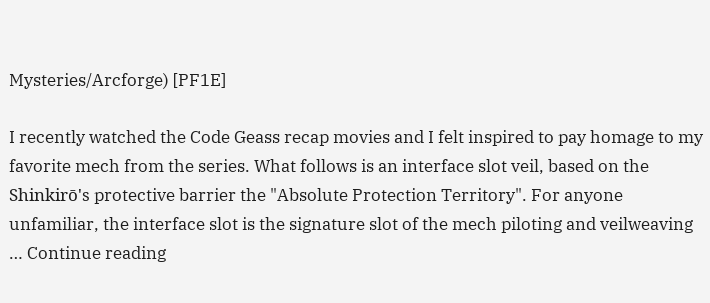Mysteries/Arcforge) [PF1E]

I recently watched the Code Geass recap movies and I felt inspired to pay homage to my favorite mech from the series. What follows is an interface slot veil, based on the Shinkirō's protective barrier the "Absolute Protection Territory". For anyone unfamiliar, the interface slot is the signature slot of the mech piloting and veilweaving … Continue reading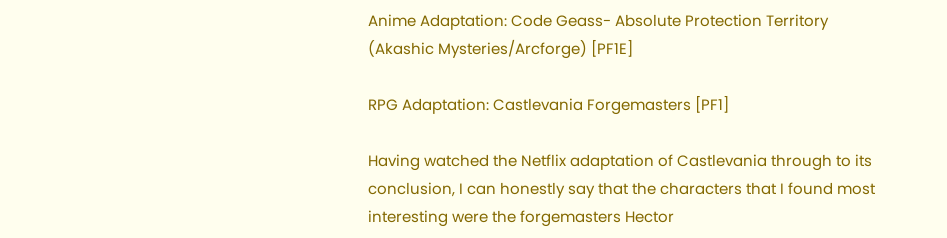Anime Adaptation: Code Geass- Absolute Protection Territory (Akashic Mysteries/Arcforge) [PF1E]

RPG Adaptation: Castlevania Forgemasters [PF1]

Having watched the Netflix adaptation of Castlevania through to its conclusion, I can honestly say that the characters that I found most interesting were the forgemasters Hector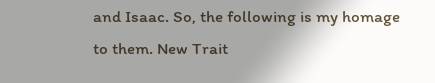and Isaac. So, the following is my homage to them. New Trait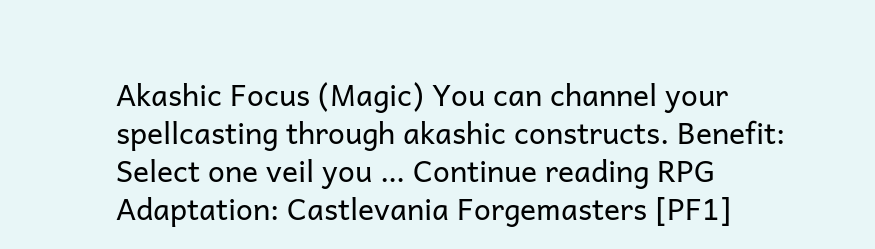Akashic Focus (Magic) You can channel your spellcasting through akashic constructs. Benefit: Select one veil you … Continue reading RPG Adaptation: Castlevania Forgemasters [PF1]